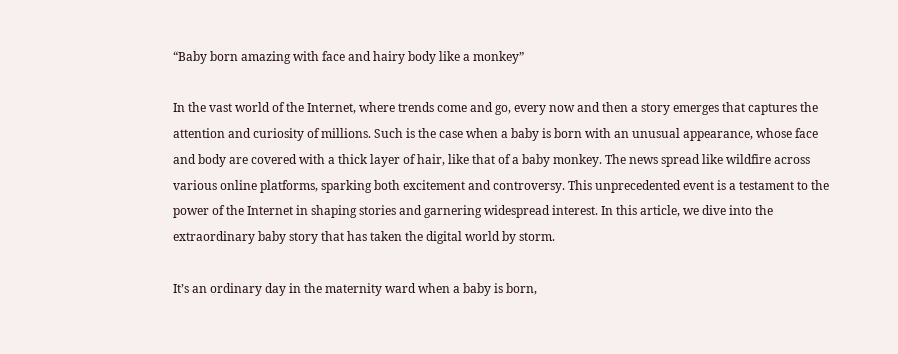“Baby born amazing with face and hairy body like a monkey”

In the vast world of the Internet, where trends come and go, every now and then a story emerges that captures the attention and curiosity of millions. Such is the case when a baby is born with an unusual appearance, whose face and body are covered with a thick layer of hair, like that of a baby monkey. The news spread like wildfire across various online platforms, sparking both excitement and controversy. This unprecedented event is a testament to the power of the Internet in shaping stories and garnering widespread interest. In this article, we dive into the extraordinary baby story that has taken the digital world by storm.

It’s an ordinary day in the maternity ward when a baby is born,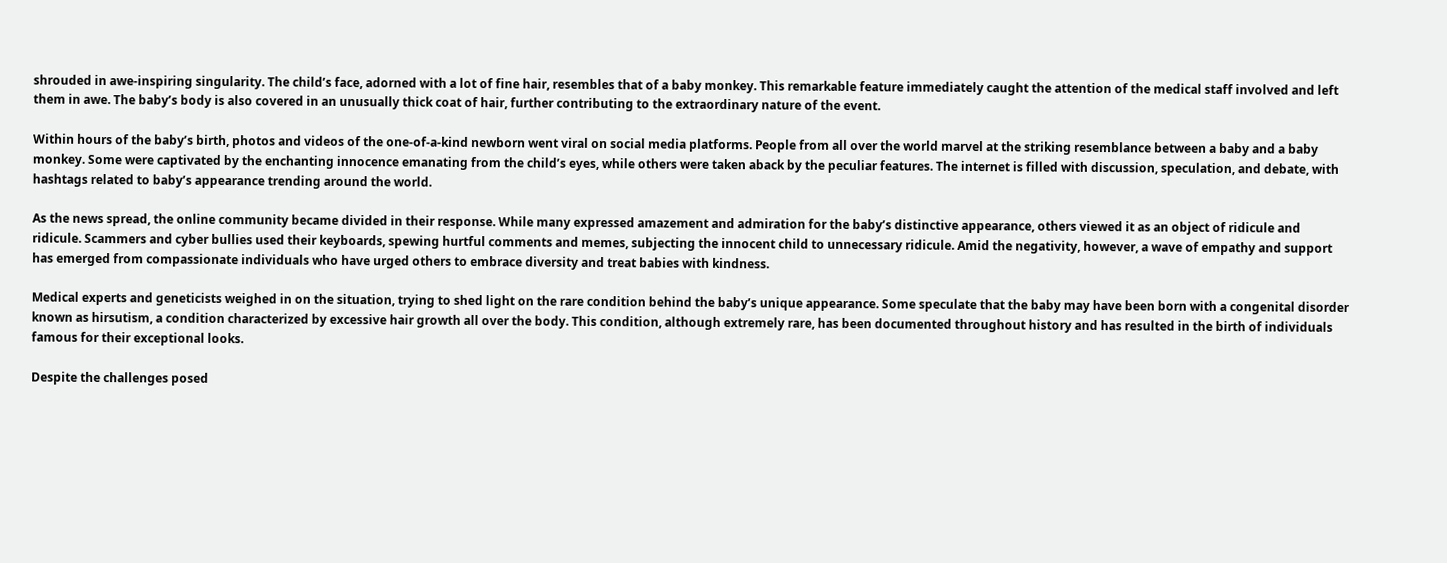shrouded in awe-inspiring singularity. The child’s face, adorned with a lot of fine hair, resembles that of a baby monkey. This remarkable feature immediately caught the attention of the medical staff involved and left them in awe. The baby’s body is also covered in an unusually thick coat of hair, further contributing to the extraordinary nature of the event.

Within hours of the baby’s birth, photos and videos of the one-of-a-kind newborn went viral on social media platforms. People from all over the world marvel at the striking resemblance between a baby and a baby monkey. Some were captivated by the enchanting innocence emanating from the child’s eyes, while others were taken aback by the peculiar features. The internet is filled with discussion, speculation, and debate, with hashtags related to baby’s appearance trending around the world.

As the news spread, the online community became divided in their response. While many expressed amazement and admiration for the baby’s distinctive appearance, others viewed it as an object of ridicule and ridicule. Scammers and cyber bullies used their keyboards, spewing hurtful comments and memes, subjecting the innocent child to unnecessary ridicule. Amid the negativity, however, a wave of empathy and support has emerged from compassionate individuals who have urged others to embrace diversity and treat babies with kindness.

Medical experts and geneticists weighed in on the situation, trying to shed light on the rare condition behind the baby’s unique appearance. Some speculate that the baby may have been born with a congenital disorder known as hirsutism, a condition characterized by excessive hair growth all over the body. This condition, although extremely rare, has been documented throughout history and has resulted in the birth of individuals famous for their exceptional looks.

Despite the challenges posed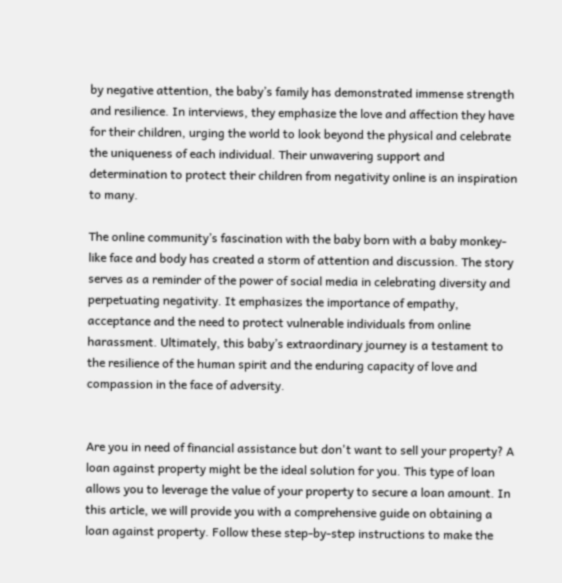by negative attention, the baby’s family has demonstrated immense strength and resilience. In interviews, they emphasize the love and affection they have for their children, urging the world to look beyond the physical and celebrate the uniqueness of each individual. Their unwavering support and determination to protect their children from negativity online is an inspiration to many.

The online community’s fascination with the baby born with a baby monkey-like face and body has created a storm of attention and discussion. The story serves as a reminder of the power of social media in celebrating diversity and perpetuating negativity. It emphasizes the importance of empathy, acceptance and the need to protect vulnerable individuals from online harassment. Ultimately, this baby’s extraordinary journey is a testament to the resilience of the human spirit and the enduring capacity of love and compassion in the face of adversity.


Are you in need of financial assistance but don't want to sell your property? A loan against property might be the ideal solution for you. This type of loan allows you to leverage the value of your property to secure a loan amount. In this article, we will provide you with a comprehensive guide on obtaining a loan against property. Follow these step-by-step instructions to make the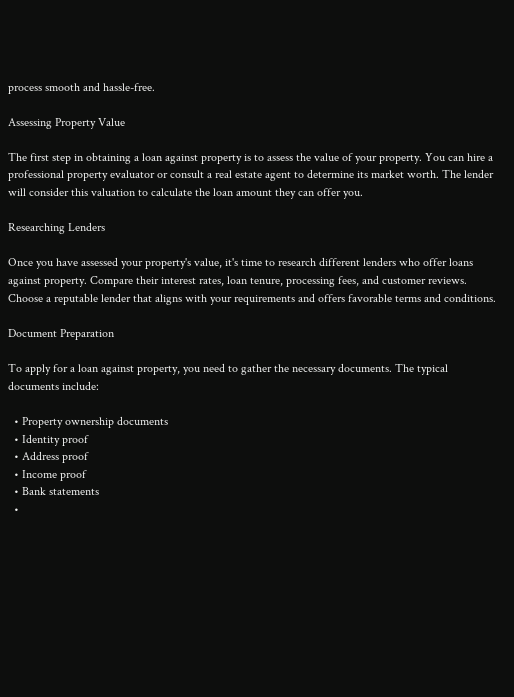process smooth and hassle-free.

Assessing Property Value

The first step in obtaining a loan against property is to assess the value of your property. You can hire a professional property evaluator or consult a real estate agent to determine its market worth. The lender will consider this valuation to calculate the loan amount they can offer you.

Researching Lenders

Once you have assessed your property's value, it's time to research different lenders who offer loans against property. Compare their interest rates, loan tenure, processing fees, and customer reviews. Choose a reputable lender that aligns with your requirements and offers favorable terms and conditions.

Document Preparation

To apply for a loan against property, you need to gather the necessary documents. The typical documents include:

  • Property ownership documents
  • Identity proof
  • Address proof
  • Income proof
  • Bank statements
  •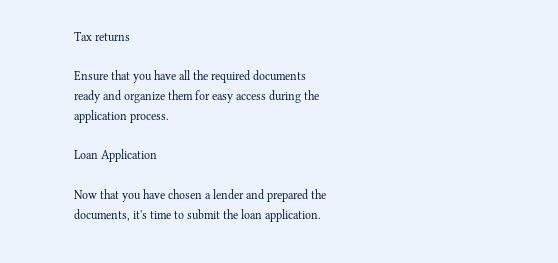Tax returns

Ensure that you have all the required documents ready and organize them for easy access during the application process.

Loan Application

Now that you have chosen a lender and prepared the documents, it's time to submit the loan application.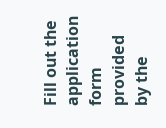Fill out the application form provided by the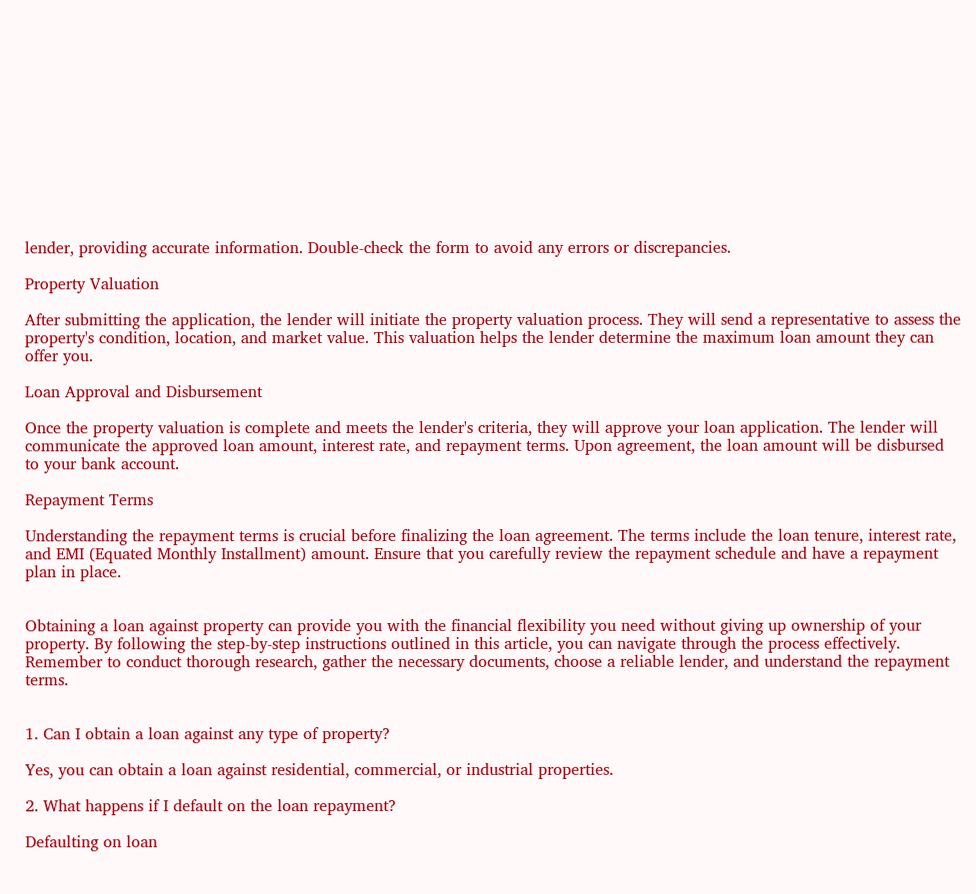lender, providing accurate information. Double-check the form to avoid any errors or discrepancies.

Property Valuation

After submitting the application, the lender will initiate the property valuation process. They will send a representative to assess the property's condition, location, and market value. This valuation helps the lender determine the maximum loan amount they can offer you.

Loan Approval and Disbursement

Once the property valuation is complete and meets the lender's criteria, they will approve your loan application. The lender will communicate the approved loan amount, interest rate, and repayment terms. Upon agreement, the loan amount will be disbursed to your bank account.

Repayment Terms

Understanding the repayment terms is crucial before finalizing the loan agreement. The terms include the loan tenure, interest rate, and EMI (Equated Monthly Installment) amount. Ensure that you carefully review the repayment schedule and have a repayment plan in place.


Obtaining a loan against property can provide you with the financial flexibility you need without giving up ownership of your property. By following the step-by-step instructions outlined in this article, you can navigate through the process effectively. Remember to conduct thorough research, gather the necessary documents, choose a reliable lender, and understand the repayment terms.


1. Can I obtain a loan against any type of property?

Yes, you can obtain a loan against residential, commercial, or industrial properties.

2. What happens if I default on the loan repayment?

Defaulting on loan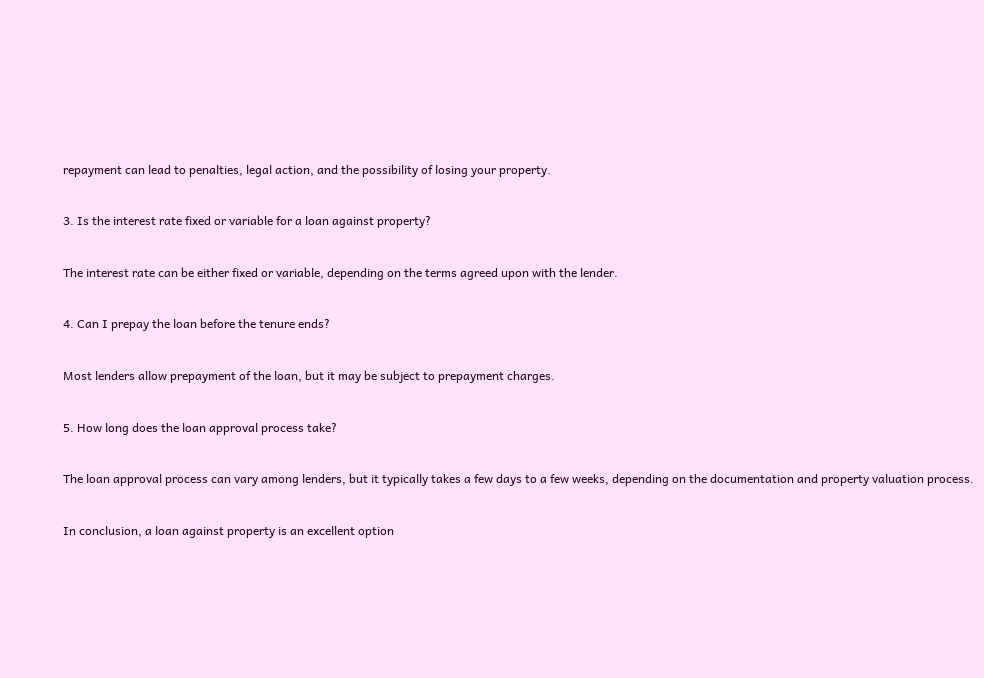repayment can lead to penalties, legal action, and the possibility of losing your property.

3. Is the interest rate fixed or variable for a loan against property?

The interest rate can be either fixed or variable, depending on the terms agreed upon with the lender.

4. Can I prepay the loan before the tenure ends?

Most lenders allow prepayment of the loan, but it may be subject to prepayment charges.

5. How long does the loan approval process take?

The loan approval process can vary among lenders, but it typically takes a few days to a few weeks, depending on the documentation and property valuation process.

In conclusion, a loan against property is an excellent option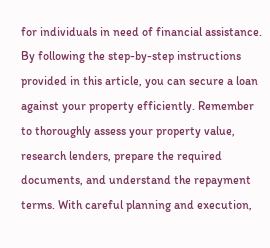for individuals in need of financial assistance. By following the step-by-step instructions provided in this article, you can secure a loan against your property efficiently. Remember to thoroughly assess your property value, research lenders, prepare the required documents, and understand the repayment terms. With careful planning and execution,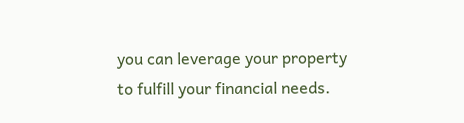you can leverage your property to fulfill your financial needs.